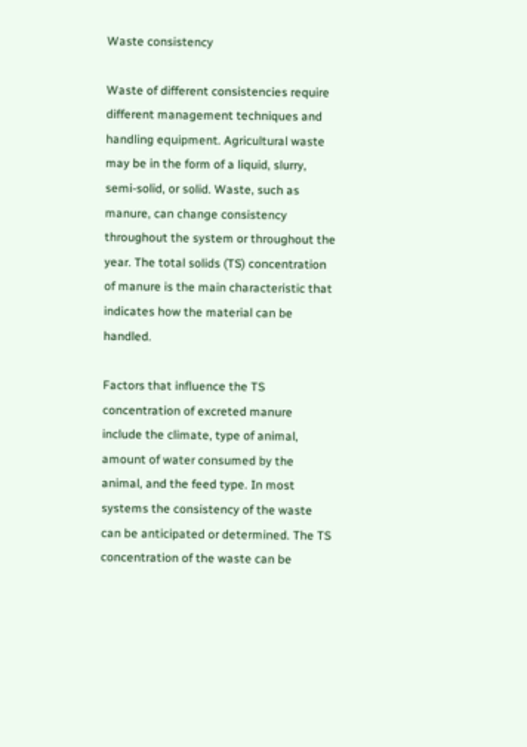Waste consistency

Waste of different consistencies require different management techniques and handling equipment. Agricultural waste may be in the form of a liquid, slurry, semi-solid, or solid. Waste, such as manure, can change consistency throughout the system or throughout the year. The total solids (TS) concentration of manure is the main characteristic that indicates how the material can be handled.

Factors that influence the TS concentration of excreted manure include the climate, type of animal, amount of water consumed by the animal, and the feed type. In most systems the consistency of the waste can be anticipated or determined. The TS concentration of the waste can be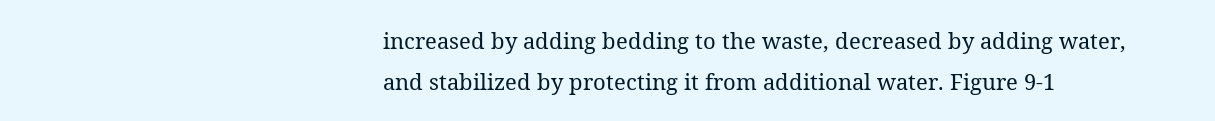increased by adding bedding to the waste, decreased by adding water, and stabilized by protecting it from additional water. Figure 9-1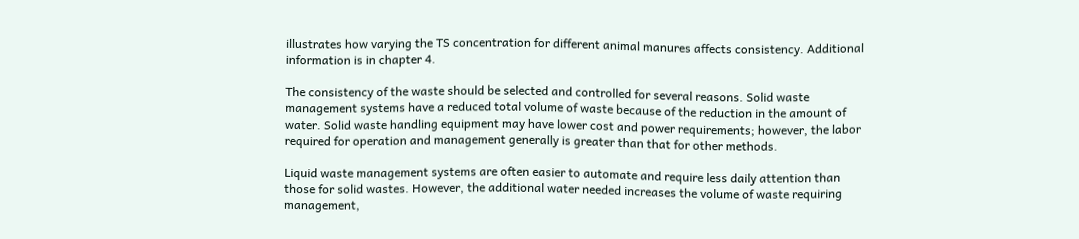illustrates how varying the TS concentration for different animal manures affects consistency. Additional information is in chapter 4.

The consistency of the waste should be selected and controlled for several reasons. Solid waste management systems have a reduced total volume of waste because of the reduction in the amount of water. Solid waste handling equipment may have lower cost and power requirements; however, the labor required for operation and management generally is greater than that for other methods.

Liquid waste management systems are often easier to automate and require less daily attention than those for solid wastes. However, the additional water needed increases the volume of waste requiring management,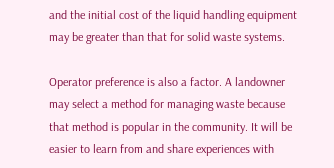and the initial cost of the liquid handling equipment may be greater than that for solid waste systems.

Operator preference is also a factor. A landowner may select a method for managing waste because that method is popular in the community. It will be easier to learn from and share experiences with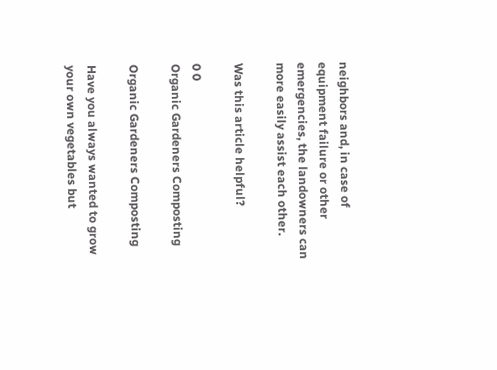neighbors and, in case of equipment failure or other emergencies, the landowners can more easily assist each other.

Was this article helpful?

0 0
Organic Gardeners Composting

Organic Gardeners Composting

Have you always wanted to grow your own vegetables but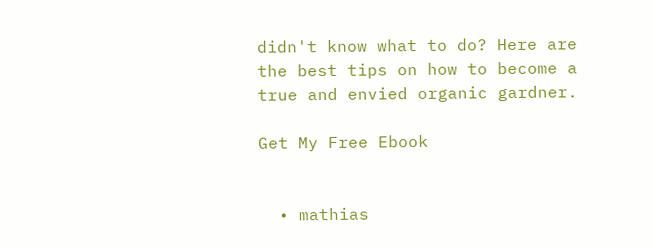didn't know what to do? Here are the best tips on how to become a true and envied organic gardner.

Get My Free Ebook


  • mathias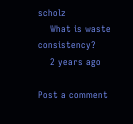scholz
    What is waste consistency?
    2 years ago

Post a comment